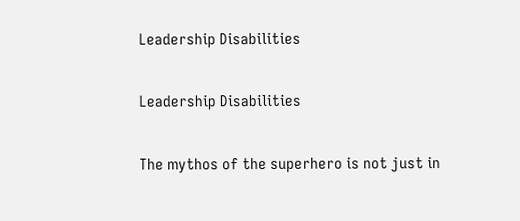Leadership Disabilities

Leadership Disabilities

The mythos of the superhero is not just in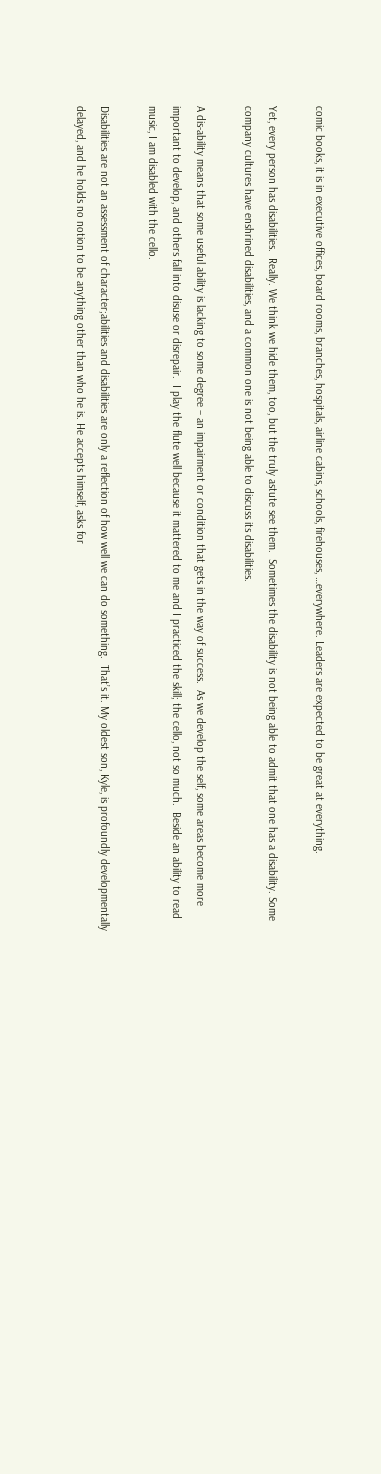comic books, it is in executive offices, board rooms, branches, hospitals, airline cabins, schools, firehouses, …everywhere. Leaders are expected to be great at everything.

Yet, every person has disabilities.  Really. We think we hide them, too, but the truly astute see them.  Sometimes the disability is not being able to admit that one has a disability. Some company cultures have enshrined disabilities, and a common one is not being able to discuss its disabilities.

A dis-ability means that some useful ability is lacking to some degree – an impairment or condition that gets in the way of success.  As we develop the self, some areas become more important to develop, and others fall into disuse or disrepair.  I play the flute well because it mattered to me and I practiced the skill; the cello, not so much.  Beside an ability to read music, I am disabled with the cello.

Disabilities are not an assessment of character;abilities and disabilities are only a reflection of how well we can do something.  That’s it. My oldest son, Kyle, is profoundly developmentally delayed, and he holds no notion to be anything other than who he is. He accepts himself, asks for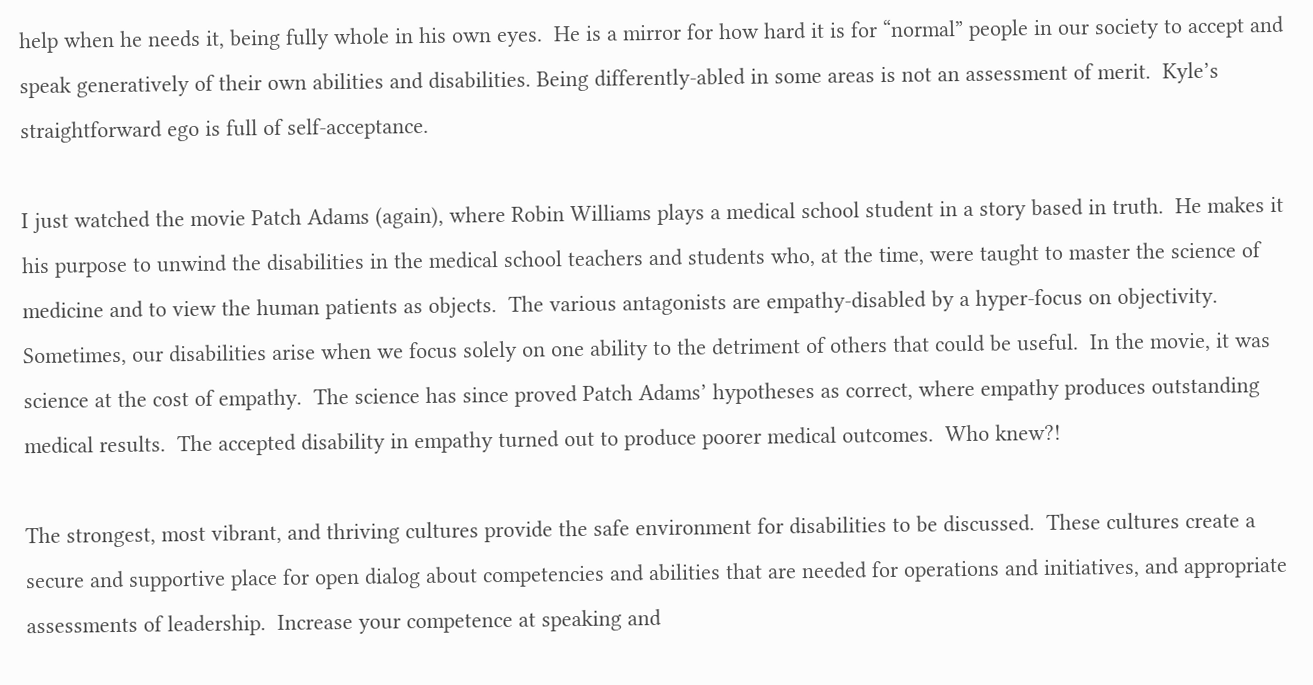help when he needs it, being fully whole in his own eyes.  He is a mirror for how hard it is for “normal” people in our society to accept and speak generatively of their own abilities and disabilities. Being differently-abled in some areas is not an assessment of merit.  Kyle’s straightforward ego is full of self-acceptance.

I just watched the movie Patch Adams (again), where Robin Williams plays a medical school student in a story based in truth.  He makes it his purpose to unwind the disabilities in the medical school teachers and students who, at the time, were taught to master the science of medicine and to view the human patients as objects.  The various antagonists are empathy-disabled by a hyper-focus on objectivity.   Sometimes, our disabilities arise when we focus solely on one ability to the detriment of others that could be useful.  In the movie, it was science at the cost of empathy.  The science has since proved Patch Adams’ hypotheses as correct, where empathy produces outstanding medical results.  The accepted disability in empathy turned out to produce poorer medical outcomes.  Who knew?!

The strongest, most vibrant, and thriving cultures provide the safe environment for disabilities to be discussed.  These cultures create a secure and supportive place for open dialog about competencies and abilities that are needed for operations and initiatives, and appropriate assessments of leadership.  Increase your competence at speaking and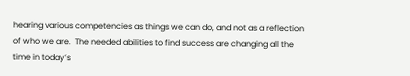hearing various competencies as things we can do, and not as a reflection of who we are.  The needed abilities to find success are changing all the time in today’s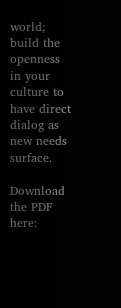world; build the openness in your culture to have direct dialog as new needs surface.

Download the PDF here: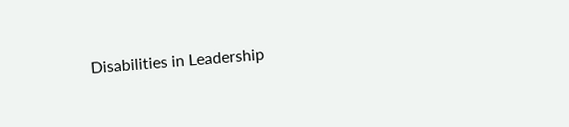Disabilities in Leadership